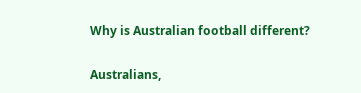Why is Australian football different?

Australians,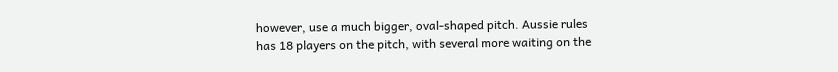however, use a much bigger, oval-shaped pitch. Aussie rules has 18 players on the pitch, with several more waiting on the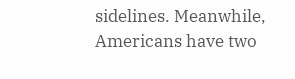sidelines. Meanwhile, Americans have two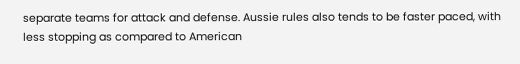separate teams for attack and defense. Aussie rules also tends to be faster paced, with less stopping as compared to American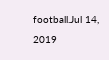football.Jul 14, 2019